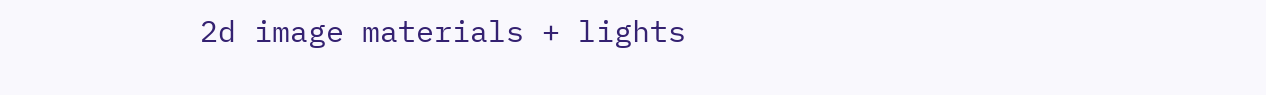2d image materials + lights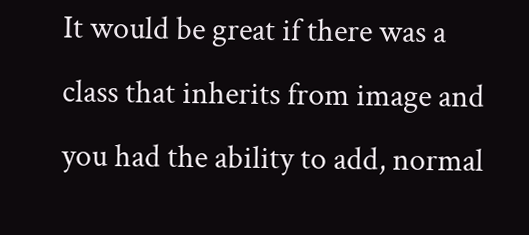It would be great if there was a class that inherits from image and you had the ability to add, normal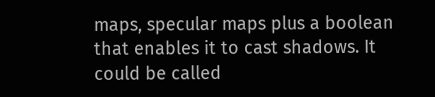maps, specular maps plus a boolean that enables it to cast shadows. It could be called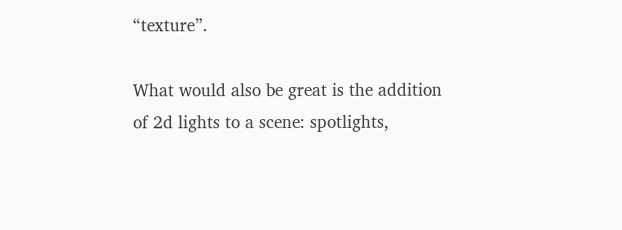“texture”.

What would also be great is the addition of 2d lights to a scene: spotlights,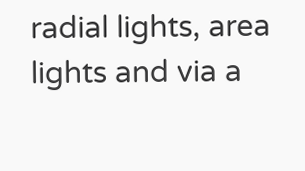radial lights, area lights and via a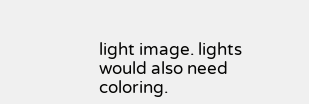light image. lights would also need coloring.